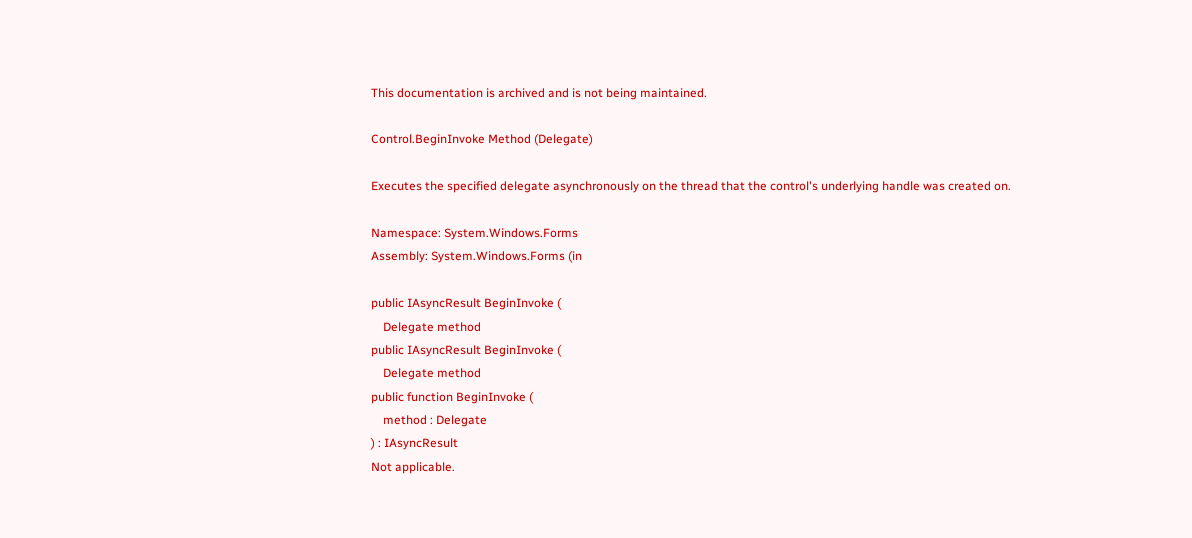This documentation is archived and is not being maintained.

Control.BeginInvoke Method (Delegate)

Executes the specified delegate asynchronously on the thread that the control's underlying handle was created on.

Namespace: System.Windows.Forms
Assembly: System.Windows.Forms (in

public IAsyncResult BeginInvoke (
    Delegate method
public IAsyncResult BeginInvoke (
    Delegate method
public function BeginInvoke (
    method : Delegate
) : IAsyncResult
Not applicable.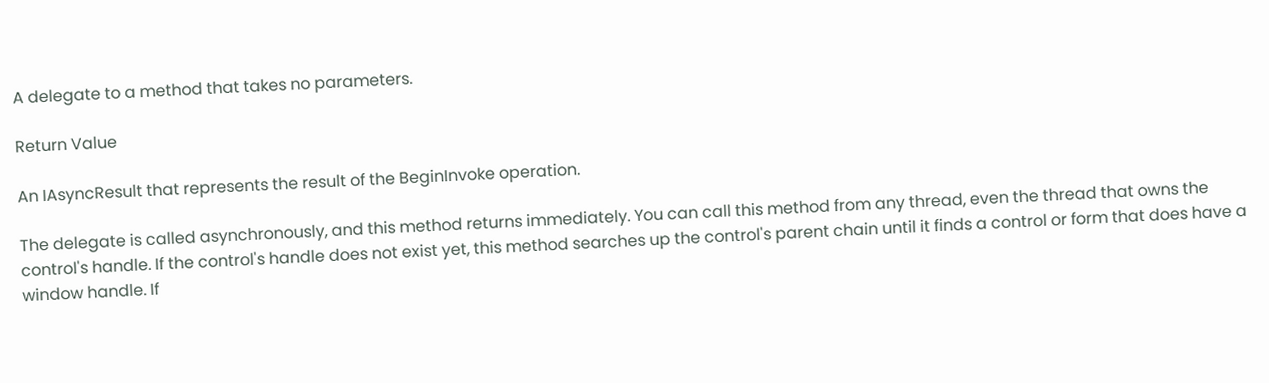A delegate to a method that takes no parameters.

Return Value

An IAsyncResult that represents the result of the BeginInvoke operation.

The delegate is called asynchronously, and this method returns immediately. You can call this method from any thread, even the thread that owns the control's handle. If the control's handle does not exist yet, this method searches up the control's parent chain until it finds a control or form that does have a window handle. If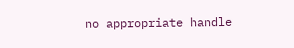no appropriate handle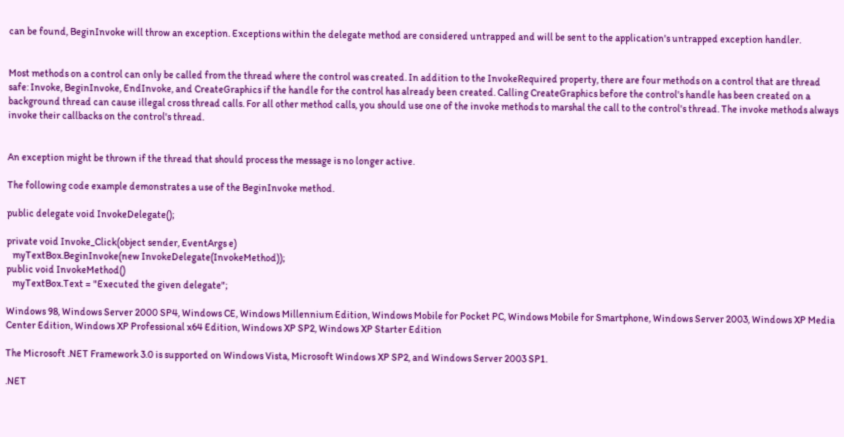can be found, BeginInvoke will throw an exception. Exceptions within the delegate method are considered untrapped and will be sent to the application's untrapped exception handler.


Most methods on a control can only be called from the thread where the control was created. In addition to the InvokeRequired property, there are four methods on a control that are thread safe: Invoke, BeginInvoke, EndInvoke, and CreateGraphics if the handle for the control has already been created. Calling CreateGraphics before the control's handle has been created on a background thread can cause illegal cross thread calls. For all other method calls, you should use one of the invoke methods to marshal the call to the control's thread. The invoke methods always invoke their callbacks on the control's thread.


An exception might be thrown if the thread that should process the message is no longer active.

The following code example demonstrates a use of the BeginInvoke method.

public delegate void InvokeDelegate();

private void Invoke_Click(object sender, EventArgs e)
   myTextBox.BeginInvoke(new InvokeDelegate(InvokeMethod));
public void InvokeMethod()
   myTextBox.Text = "Executed the given delegate";

Windows 98, Windows Server 2000 SP4, Windows CE, Windows Millennium Edition, Windows Mobile for Pocket PC, Windows Mobile for Smartphone, Windows Server 2003, Windows XP Media Center Edition, Windows XP Professional x64 Edition, Windows XP SP2, Windows XP Starter Edition

The Microsoft .NET Framework 3.0 is supported on Windows Vista, Microsoft Windows XP SP2, and Windows Server 2003 SP1.

.NET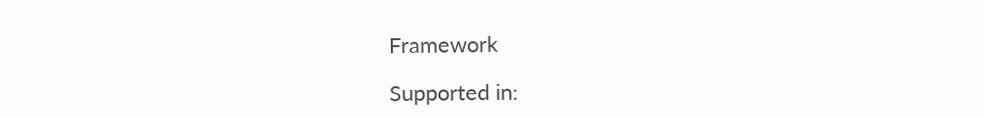Framework

Supported in: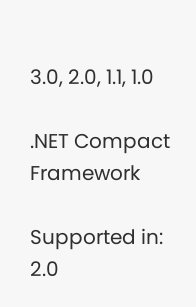3.0, 2.0, 1.1, 1.0

.NET Compact Framework

Supported in: 2.0